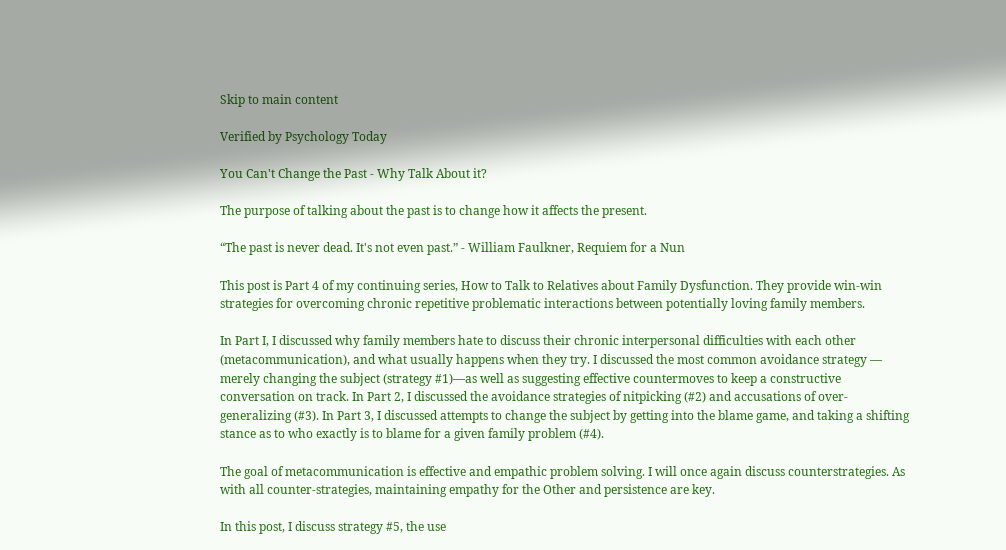Skip to main content

Verified by Psychology Today

You Can't Change the Past - Why Talk About it?

The purpose of talking about the past is to change how it affects the present.

“The past is never dead. It's not even past.” - William Faulkner, Requiem for a Nun

This post is Part 4 of my continuing series, How to Talk to Relatives about Family Dysfunction. They provide win-win strategies for overcoming chronic repetitive problematic interactions between potentially loving family members.

In Part I, I discussed why family members hate to discuss their chronic interpersonal difficulties with each other (metacommunication), and what usually happens when they try. I discussed the most common avoidance strategy — merely changing the subject (strategy #1)—as well as suggesting effective countermoves to keep a constructive conversation on track. In Part 2, I discussed the avoidance strategies of nitpicking (#2) and accusations of over-generalizing (#3). In Part 3, I discussed attempts to change the subject by getting into the blame game, and taking a shifting stance as to who exactly is to blame for a given family problem (#4).

The goal of metacommunication is effective and empathic problem solving. I will once again discuss counterstrategies. As with all counter-strategies, maintaining empathy for the Other and persistence are key.

In this post, I discuss strategy #5, the use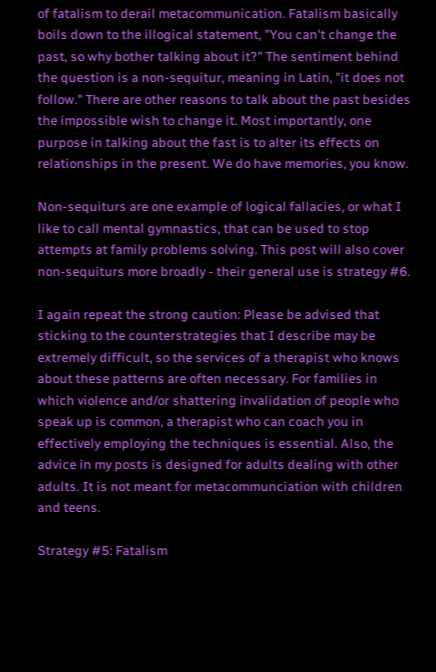of fatalism to derail metacommunication. Fatalism basically boils down to the illogical statement, "You can't change the past, so why bother talking about it?" The sentiment behind the question is a non-sequitur, meaning in Latin, "it does not follow." There are other reasons to talk about the past besides the impossible wish to change it. Most importantly, one purpose in talking about the fast is to alter its effects on relationships in the present. We do have memories, you know.

Non-sequiturs are one example of logical fallacies, or what I like to call mental gymnastics, that can be used to stop attempts at family problems solving. This post will also cover non-sequiturs more broadly - their general use is strategy #6.

I again repeat the strong caution: Please be advised that sticking to the counterstrategies that I describe may be extremely difficult, so the services of a therapist who knows about these patterns are often necessary. For families in which violence and/or shattering invalidation of people who speak up is common, a therapist who can coach you in effectively employing the techniques is essential. Also, the advice in my posts is designed for adults dealing with other adults. It is not meant for metacommunciation with children and teens.

Strategy #5: Fatalism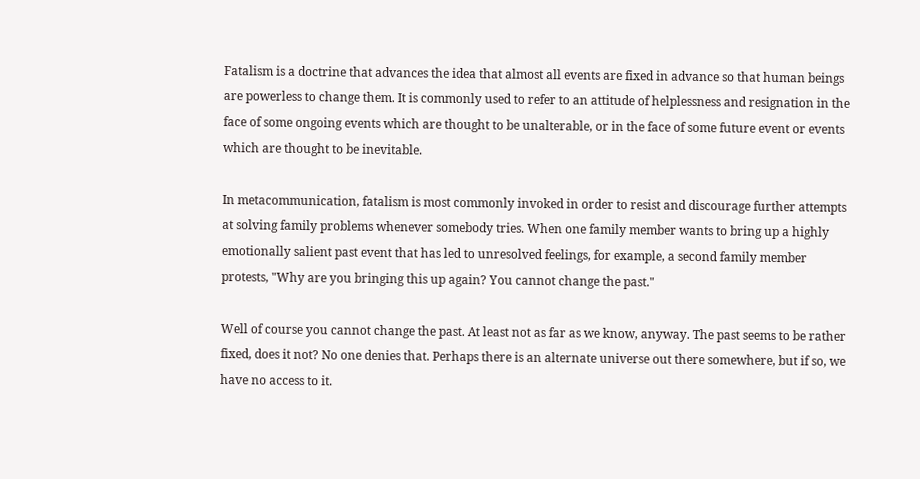Fatalism is a doctrine that advances the idea that almost all events are fixed in advance so that human beings are powerless to change them. It is commonly used to refer to an attitude of helplessness and resignation in the face of some ongoing events which are thought to be unalterable, or in the face of some future event or events which are thought to be inevitable.

In metacommunication, fatalism is most commonly invoked in order to resist and discourage further attempts at solving family problems whenever somebody tries. When one family member wants to bring up a highly emotionally salient past event that has led to unresolved feelings, for example, a second family member protests, "Why are you bringing this up again? You cannot change the past."

Well of course you cannot change the past. At least not as far as we know, anyway. The past seems to be rather fixed, does it not? No one denies that. Perhaps there is an alternate universe out there somewhere, but if so, we have no access to it.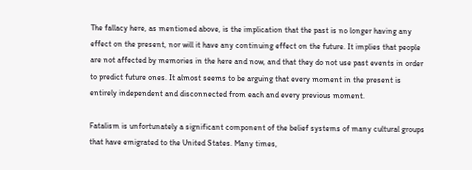The fallacy here, as mentioned above, is the implication that the past is no longer having any effect on the present, nor will it have any continuing effect on the future. It implies that people are not affected by memories in the here and now, and that they do not use past events in order to predict future ones. It almost seems to be arguing that every moment in the present is entirely independent and disconnected from each and every previous moment.

Fatalism is unfortunately a significant component of the belief systems of many cultural groups that have emigrated to the United States. Many times,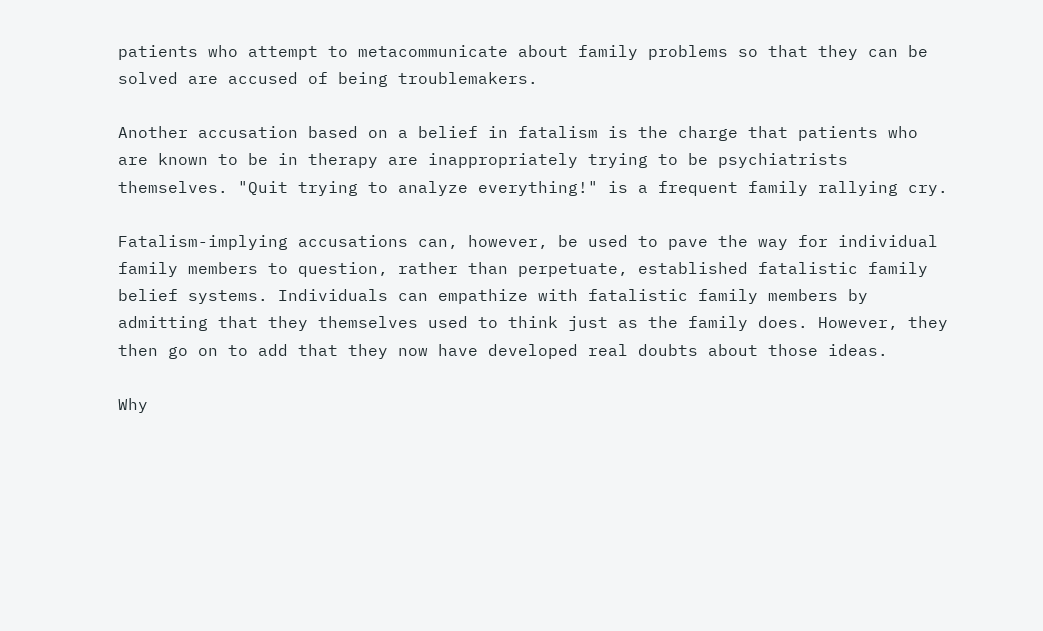patients who attempt to metacommunicate about family problems so that they can be solved are accused of being troublemakers.

Another accusation based on a belief in fatalism is the charge that patients who are known to be in therapy are inappropriately trying to be psychiatrists themselves. "Quit trying to analyze everything!" is a frequent family rallying cry.

Fatalism-implying accusations can, however, be used to pave the way for individual family members to question, rather than perpetuate, established fatalistic family belief systems. Individuals can empathize with fatalistic family members by admitting that they themselves used to think just as the family does. However, they then go on to add that they now have developed real doubts about those ideas.

Why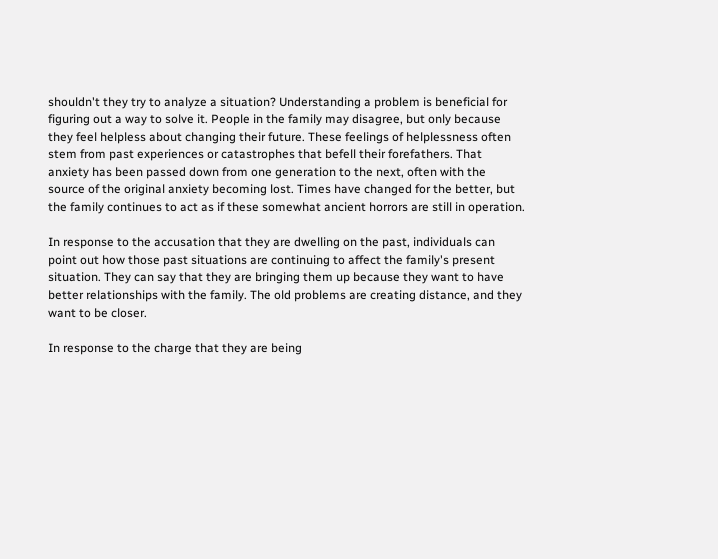shouldn't they try to analyze a situation? Understanding a problem is beneficial for figuring out a way to solve it. People in the family may disagree, but only because they feel helpless about changing their future. These feelings of helplessness often stem from past experiences or catastrophes that befell their forefathers. That anxiety has been passed down from one generation to the next, often with the source of the original anxiety becoming lost. Times have changed for the better, but the family continues to act as if these somewhat ancient horrors are still in operation.

In response to the accusation that they are dwelling on the past, individuals can point out how those past situations are continuing to affect the family's present situation. They can say that they are bringing them up because they want to have better relationships with the family. The old problems are creating distance, and they want to be closer.

In response to the charge that they are being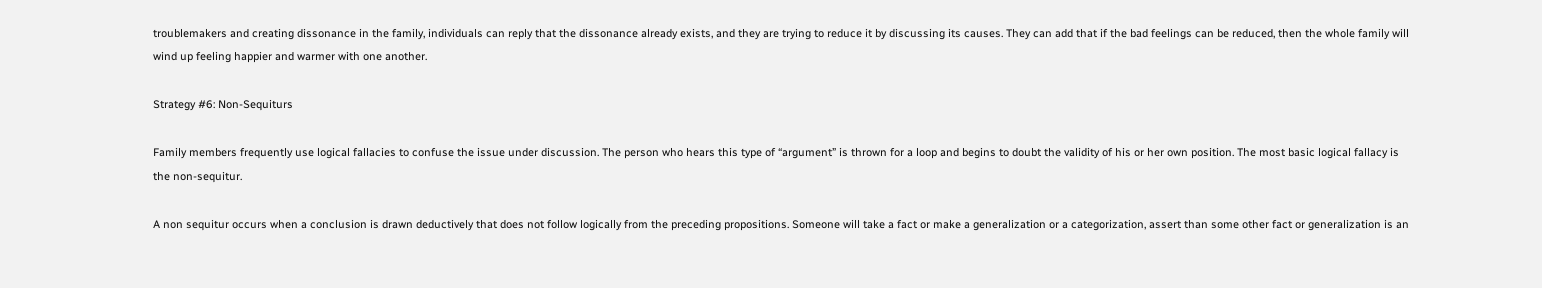troublemakers and creating dissonance in the family, individuals can reply that the dissonance already exists, and they are trying to reduce it by discussing its causes. They can add that if the bad feelings can be reduced, then the whole family will wind up feeling happier and warmer with one another.

Strategy #6: Non-Sequiturs

Family members frequently use logical fallacies to confuse the issue under discussion. The person who hears this type of “argument” is thrown for a loop and begins to doubt the validity of his or her own position. The most basic logical fallacy is the non-sequitur.

A non sequitur occurs when a conclusion is drawn deductively that does not follow logically from the preceding propositions. Someone will take a fact or make a generalization or a categorization, assert than some other fact or generalization is an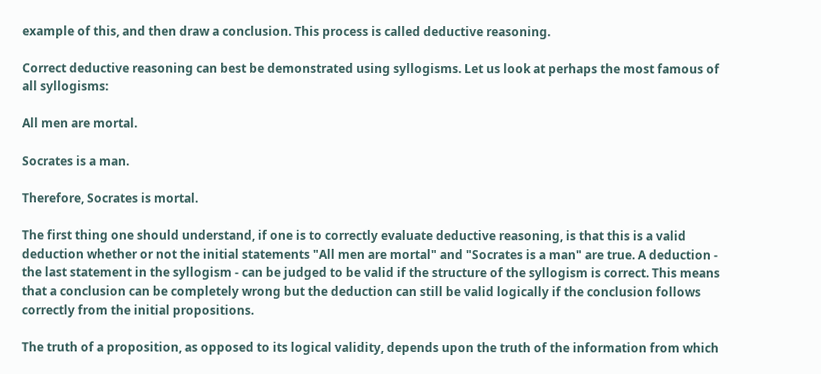example of this, and then draw a conclusion. This process is called deductive reasoning.

Correct deductive reasoning can best be demonstrated using syllogisms. Let us look at perhaps the most famous of all syllogisms:

All men are mortal.

Socrates is a man.

Therefore, Socrates is mortal.

The first thing one should understand, if one is to correctly evaluate deductive reasoning, is that this is a valid deduction whether or not the initial statements "All men are mortal" and "Socrates is a man" are true. A deduction - the last statement in the syllogism - can be judged to be valid if the structure of the syllogism is correct. This means that a conclusion can be completely wrong but the deduction can still be valid logically if the conclusion follows correctly from the initial propositions.

The truth of a proposition, as opposed to its logical validity, depends upon the truth of the information from which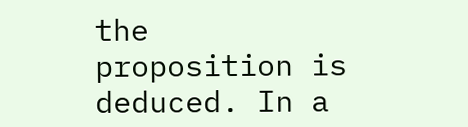the proposition is deduced. In a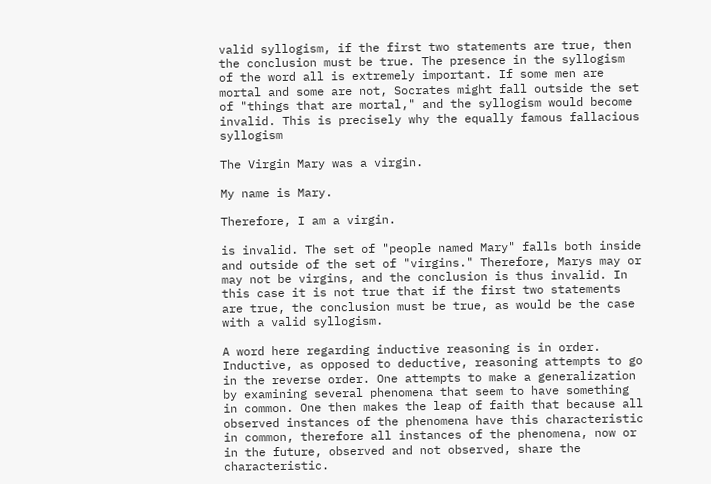valid syllogism, if the first two statements are true, then the conclusion must be true. The presence in the syllogism of the word all is extremely important. If some men are mortal and some are not, Socrates might fall outside the set of "things that are mortal," and the syllogism would become invalid. This is precisely why the equally famous fallacious syllogism

The Virgin Mary was a virgin.

My name is Mary.

Therefore, I am a virgin.

is invalid. The set of "people named Mary" falls both inside and outside of the set of "virgins." Therefore, Marys may or may not be virgins, and the conclusion is thus invalid. In this case it is not true that if the first two statements are true, the conclusion must be true, as would be the case with a valid syllogism.

A word here regarding inductive reasoning is in order. Inductive, as opposed to deductive, reasoning attempts to go in the reverse order. One attempts to make a generalization by examining several phenomena that seem to have something in common. One then makes the leap of faith that because all observed instances of the phenomena have this characteristic in common, therefore all instances of the phenomena, now or in the future, observed and not observed, share the characteristic.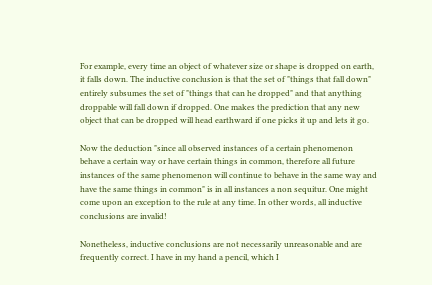For example, every time an object of whatever size or shape is dropped on earth, it falls down. The inductive conclusion is that the set of "things that fall down" entirely subsumes the set of "things that can he dropped" and that anything droppable will fall down if dropped. One makes the prediction that any new object that can be dropped will head earthward if one picks it up and lets it go.

Now the deduction "since all observed instances of a certain phenomenon behave a certain way or have certain things in common, therefore all future instances of the same phenomenon will continue to behave in the same way and have the same things in common" is in all instances a non sequitur. One might come upon an exception to the rule at any time. In other words, all inductive conclusions are invalid!

Nonetheless, inductive conclusions are not necessarily unreasonable and are frequently correct. I have in my hand a pencil, which I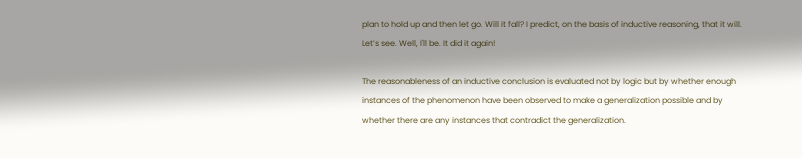plan to hold up and then let go. Will it fall? I predict, on the basis of inductive reasoning, that it will. Let’s see. Well, I'll be. It did it again!

The reasonableness of an inductive conclusion is evaluated not by logic but by whether enough instances of the phenomenon have been observed to make a generalization possible and by whether there are any instances that contradict the generalization.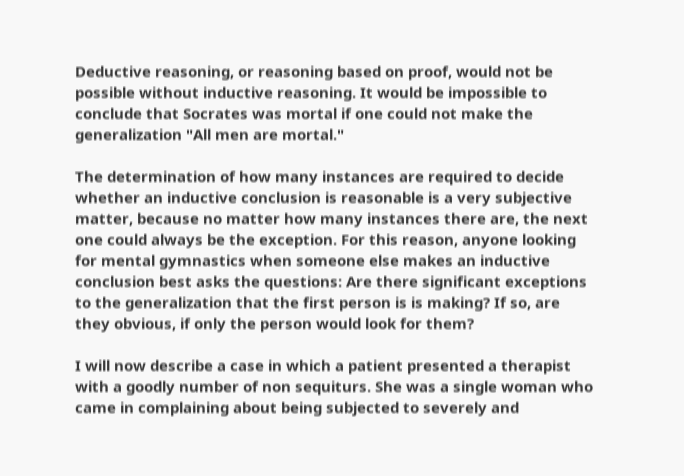Deductive reasoning, or reasoning based on proof, would not be possible without inductive reasoning. It would be impossible to conclude that Socrates was mortal if one could not make the generalization "All men are mortal."

The determination of how many instances are required to decide whether an inductive conclusion is reasonable is a very subjective matter, because no matter how many instances there are, the next one could always be the exception. For this reason, anyone looking for mental gymnastics when someone else makes an inductive conclusion best asks the questions: Are there significant exceptions to the generalization that the first person is is making? If so, are they obvious, if only the person would look for them?

I will now describe a case in which a patient presented a therapist with a goodly number of non sequiturs. She was a single woman who came in complaining about being subjected to severely and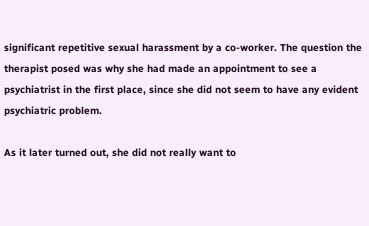significant repetitive sexual harassment by a co-worker. The question the therapist posed was why she had made an appointment to see a psychiatrist in the first place, since she did not seem to have any evident psychiatric problem.

As it later turned out, she did not really want to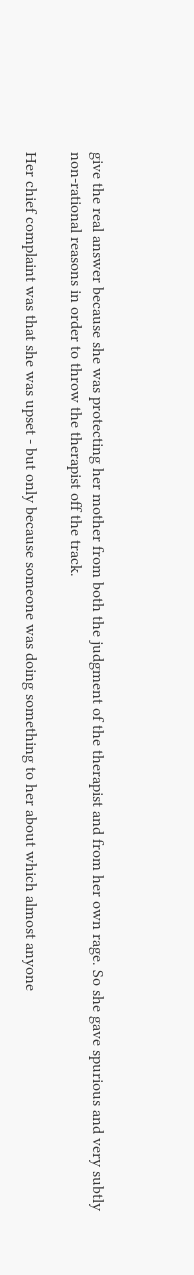give the real answer because she was protecting her mother from both the judgment of the therapist and from her own rage. So she gave spurious and very subtly non-rational reasons in order to throw the therapist off the track.

Her chief complaint was that she was upset - but only because someone was doing something to her about which almost anyone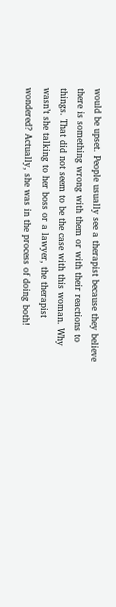would be upset. People usually see a therapist because they believe there is something wrong with them or with their reactions to things. That did not seem to be the case with this woman. Why wasn’t she talking to her boss or a lawyer, the therapist wondered? Actually, she was in the process of doing both!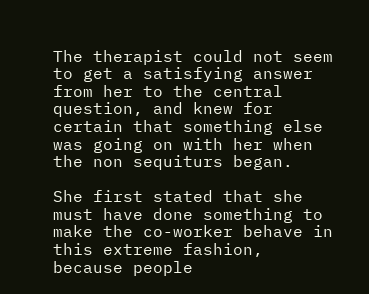The therapist could not seem to get a satisfying answer from her to the central question, and knew for certain that something else was going on with her when the non sequiturs began.

She first stated that she must have done something to make the co-worker behave in this extreme fashion, because people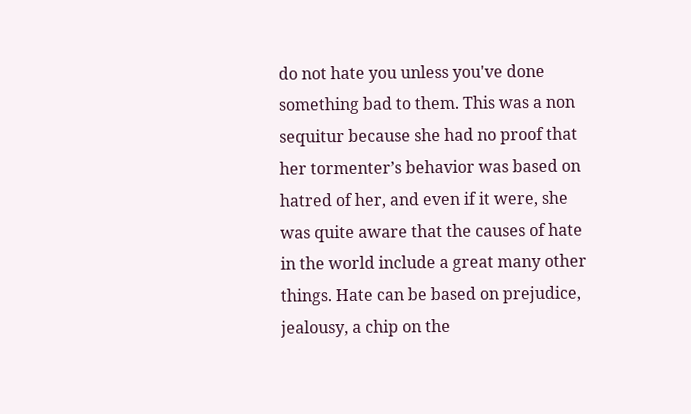do not hate you unless you've done something bad to them. This was a non sequitur because she had no proof that her tormenter’s behavior was based on hatred of her, and even if it were, she was quite aware that the causes of hate in the world include a great many other things. Hate can be based on prejudice, jealousy, a chip on the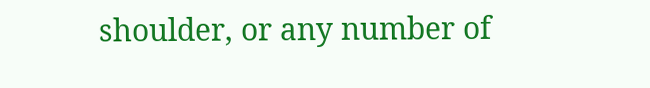shoulder, or any number of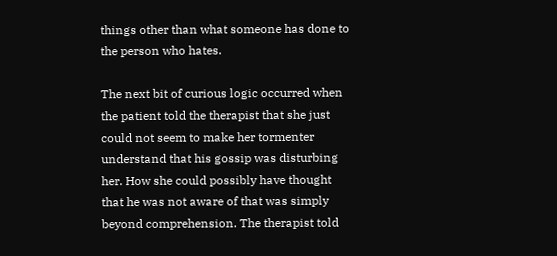things other than what someone has done to the person who hates.

The next bit of curious logic occurred when the patient told the therapist that she just could not seem to make her tormenter understand that his gossip was disturbing her. How she could possibly have thought that he was not aware of that was simply beyond comprehension. The therapist told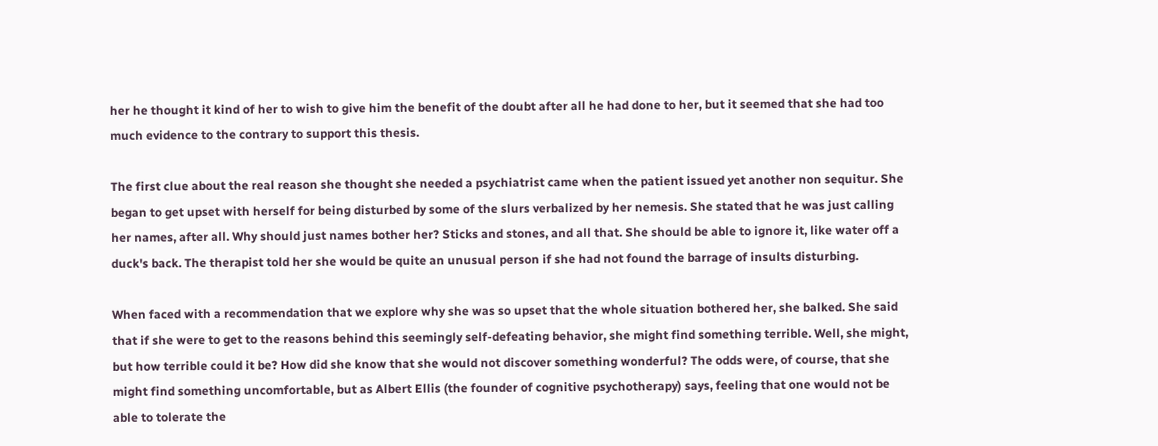her he thought it kind of her to wish to give him the benefit of the doubt after all he had done to her, but it seemed that she had too much evidence to the contrary to support this thesis.

The first clue about the real reason she thought she needed a psychiatrist came when the patient issued yet another non sequitur. She began to get upset with herself for being disturbed by some of the slurs verbalized by her nemesis. She stated that he was just calling her names, after all. Why should just names bother her? Sticks and stones, and all that. She should be able to ignore it, like water off a duck's back. The therapist told her she would be quite an unusual person if she had not found the barrage of insults disturbing.

When faced with a recommendation that we explore why she was so upset that the whole situation bothered her, she balked. She said that if she were to get to the reasons behind this seemingly self-defeating behavior, she might find something terrible. Well, she might, but how terrible could it be? How did she know that she would not discover something wonderful? The odds were, of course, that she might find something uncomfortable, but as Albert Ellis (the founder of cognitive psychotherapy) says, feeling that one would not be able to tolerate the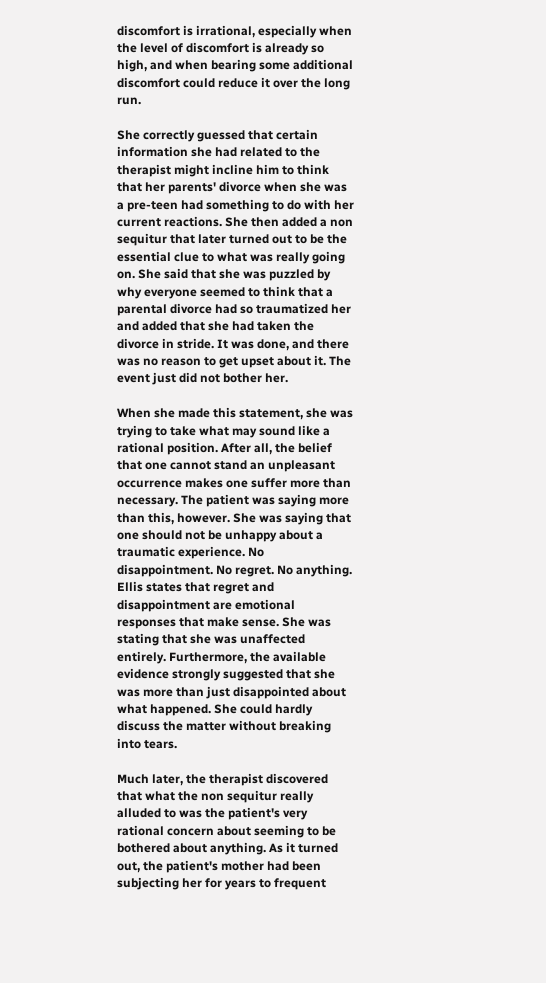discomfort is irrational, especially when the level of discomfort is already so high, and when bearing some additional discomfort could reduce it over the long run.

She correctly guessed that certain information she had related to the therapist might incline him to think that her parents' divorce when she was a pre-teen had something to do with her current reactions. She then added a non sequitur that later turned out to be the essential clue to what was really going on. She said that she was puzzled by why everyone seemed to think that a parental divorce had so traumatized her and added that she had taken the divorce in stride. It was done, and there was no reason to get upset about it. The event just did not bother her.

When she made this statement, she was trying to take what may sound like a rational position. After all, the belief that one cannot stand an unpleasant occurrence makes one suffer more than necessary. The patient was saying more than this, however. She was saying that one should not be unhappy about a traumatic experience. No disappointment. No regret. No anything. Ellis states that regret and disappointment are emotional responses that make sense. She was stating that she was unaffected entirely. Furthermore, the available evidence strongly suggested that she was more than just disappointed about what happened. She could hardly discuss the matter without breaking into tears.

Much later, the therapist discovered that what the non sequitur really alluded to was the patient's very rational concern about seeming to be bothered about anything. As it turned out, the patient's mother had been subjecting her for years to frequent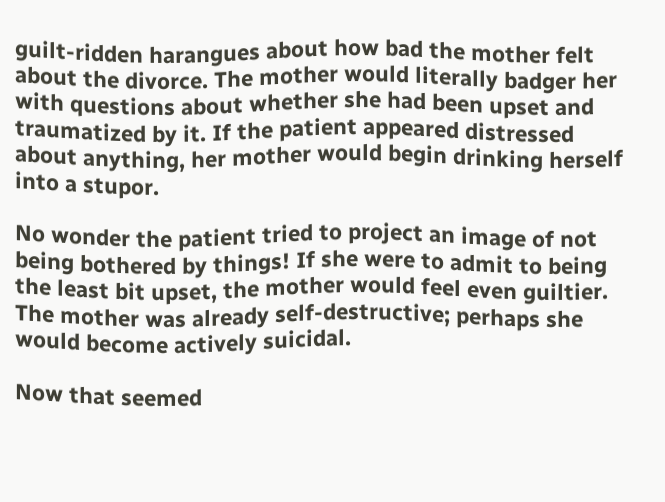guilt-ridden harangues about how bad the mother felt about the divorce. The mother would literally badger her with questions about whether she had been upset and traumatized by it. If the patient appeared distressed about anything, her mother would begin drinking herself into a stupor.

No wonder the patient tried to project an image of not being bothered by things! If she were to admit to being the least bit upset, the mother would feel even guiltier. The mother was already self-destructive; perhaps she would become actively suicidal.

Now that seemed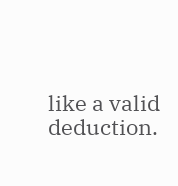like a valid deduction.